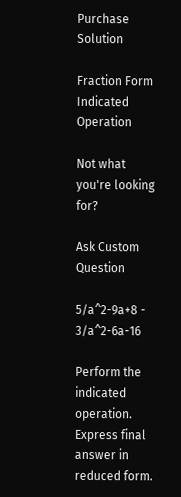Purchase Solution

Fraction Form Indicated Operation

Not what you're looking for?

Ask Custom Question

5/a^2-9a+8 - 3/a^2-6a-16

Perform the indicated operation. Express final answer in reduced form.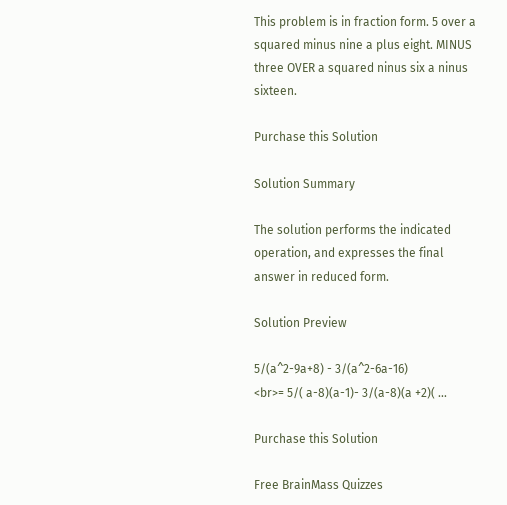This problem is in fraction form. 5 over a squared minus nine a plus eight. MINUS three OVER a squared ninus six a ninus sixteen.

Purchase this Solution

Solution Summary

The solution performs the indicated operation, and expresses the final answer in reduced form.

Solution Preview

5/(a^2-9a+8) - 3/(a^2-6a-16)
<br>= 5/( a-8)(a-1)- 3/(a-8)(a +2)( ...

Purchase this Solution

Free BrainMass Quizzes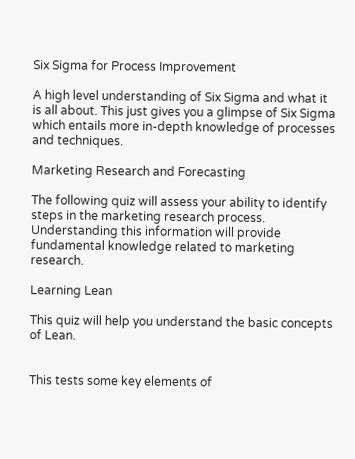Six Sigma for Process Improvement

A high level understanding of Six Sigma and what it is all about. This just gives you a glimpse of Six Sigma which entails more in-depth knowledge of processes and techniques.

Marketing Research and Forecasting

The following quiz will assess your ability to identify steps in the marketing research process. Understanding this information will provide fundamental knowledge related to marketing research.

Learning Lean

This quiz will help you understand the basic concepts of Lean.


This tests some key elements of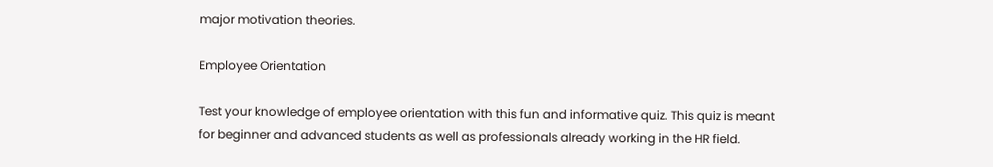major motivation theories.

Employee Orientation

Test your knowledge of employee orientation with this fun and informative quiz. This quiz is meant for beginner and advanced students as well as professionals already working in the HR field.